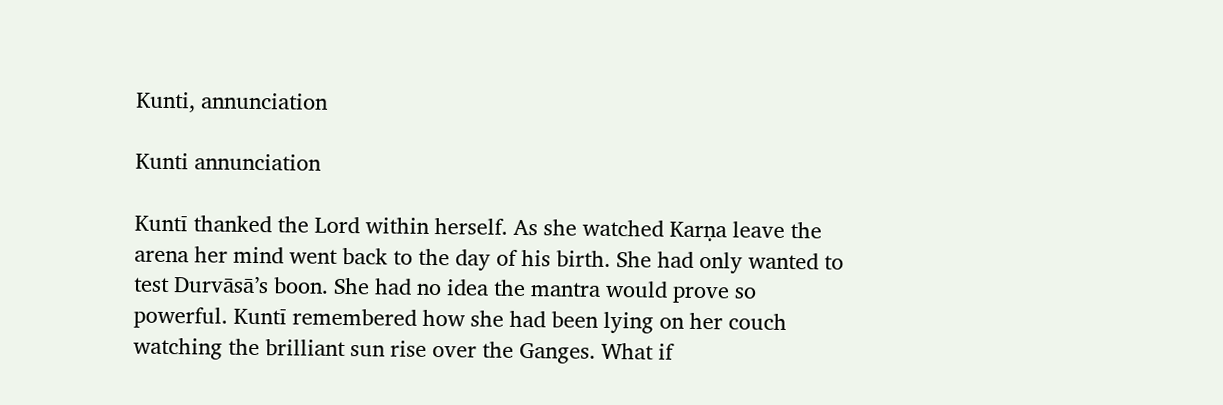Kunti, annunciation

Kunti annunciation

Kuntī thanked the Lord within herself. As she watched Karṇa leave the arena her mind went back to the day of his birth. She had only wanted to test Durvāsā’s boon. She had no idea the mantra would prove so powerful. Kuntī remembered how she had been lying on her couch watching the brilliant sun rise over the Ganges. What if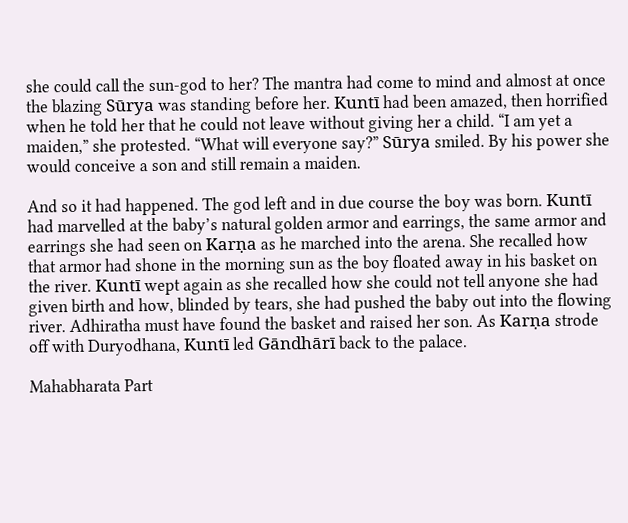she could call the sun-god to her? The mantra had come to mind and almost at once the blazing Sūrya was standing before her. Kuntī had been amazed, then horrified when he told her that he could not leave without giving her a child. “I am yet a maiden,” she protested. “What will everyone say?” Sūrya smiled. By his power she would conceive a son and still remain a maiden.

And so it had happened. The god left and in due course the boy was born. Kuntī had marvelled at the baby’s natural golden armor and earrings, the same armor and earrings she had seen on Karṇa as he marched into the arena. She recalled how that armor had shone in the morning sun as the boy floated away in his basket on the river. Kuntī wept again as she recalled how she could not tell anyone she had given birth and how, blinded by tears, she had pushed the baby out into the flowing river. Adhiratha must have found the basket and raised her son. As Karṇa strode off with Duryodhana, Kuntī led Gāndhārī back to the palace.

Mahabharata Part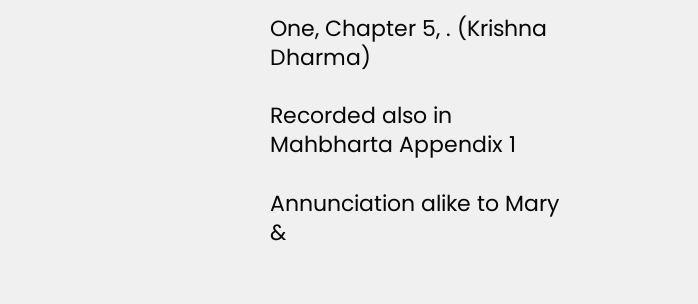One, Chapter 5, . (Krishna Dharma)

Recorded also in Mahbharta Appendix 1

Annunciation alike to Mary &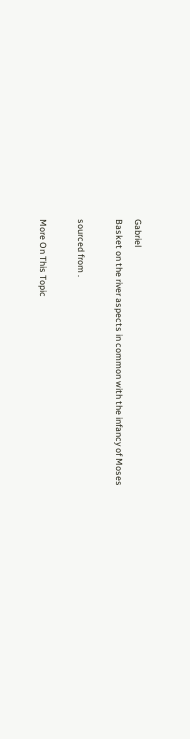Gabriel
Basket on the river aspects in common with the infancy of Moses

sourced from .

More On This Topic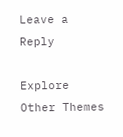Leave a Reply

Explore Other Themes